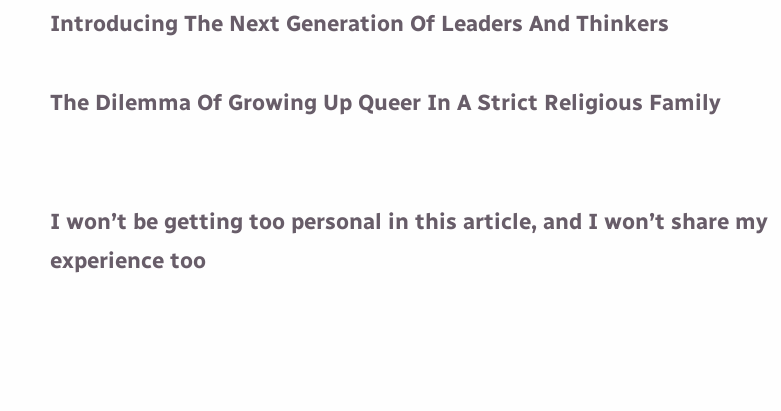Introducing The Next Generation Of Leaders And Thinkers

The Dilemma Of Growing Up Queer In A Strict Religious Family


I won’t be getting too personal in this article, and I won’t share my experience too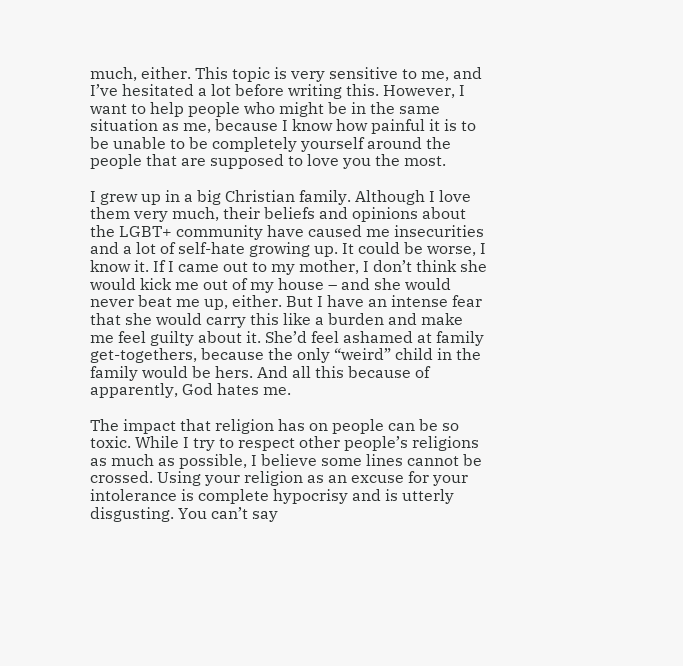much, either. This topic is very sensitive to me, and I’ve hesitated a lot before writing this. However, I want to help people who might be in the same situation as me, because I know how painful it is to be unable to be completely yourself around the people that are supposed to love you the most.

I grew up in a big Christian family. Although I love them very much, their beliefs and opinions about the LGBT+ community have caused me insecurities and a lot of self-hate growing up. It could be worse, I know it. If I came out to my mother, I don’t think she would kick me out of my house – and she would never beat me up, either. But I have an intense fear that she would carry this like a burden and make me feel guilty about it. She’d feel ashamed at family get-togethers, because the only “weird” child in the family would be hers. And all this because of apparently, God hates me.

The impact that religion has on people can be so toxic. While I try to respect other people’s religions as much as possible, I believe some lines cannot be crossed. Using your religion as an excuse for your intolerance is complete hypocrisy and is utterly disgusting. You can’t say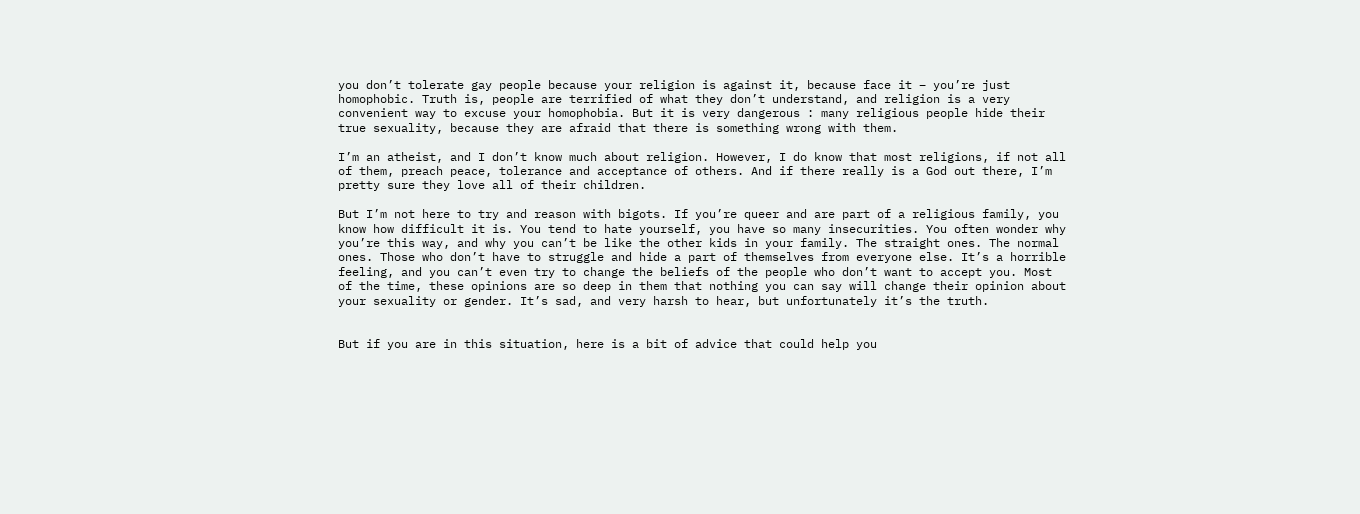you don’t tolerate gay people because your religion is against it, because face it – you’re just homophobic. Truth is, people are terrified of what they don’t understand, and religion is a very convenient way to excuse your homophobia. But it is very dangerous : many religious people hide their true sexuality, because they are afraid that there is something wrong with them.

I’m an atheist, and I don’t know much about religion. However, I do know that most religions, if not all of them, preach peace, tolerance and acceptance of others. And if there really is a God out there, I’m pretty sure they love all of their children.

But I’m not here to try and reason with bigots. If you’re queer and are part of a religious family, you know how difficult it is. You tend to hate yourself, you have so many insecurities. You often wonder why you’re this way, and why you can’t be like the other kids in your family. The straight ones. The normal ones. Those who don’t have to struggle and hide a part of themselves from everyone else. It’s a horrible feeling, and you can’t even try to change the beliefs of the people who don’t want to accept you. Most of the time, these opinions are so deep in them that nothing you can say will change their opinion about your sexuality or gender. It’s sad, and very harsh to hear, but unfortunately it’s the truth.


But if you are in this situation, here is a bit of advice that could help you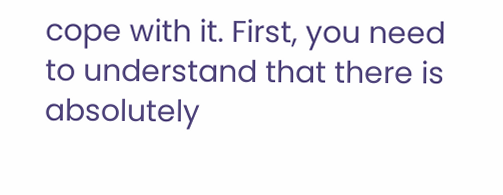cope with it. First, you need to understand that there is absolutely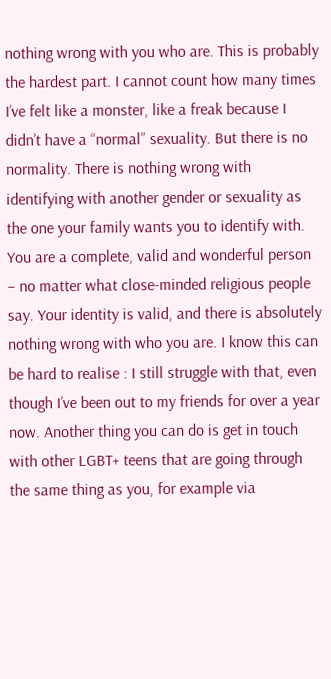nothing wrong with you who are. This is probably the hardest part. I cannot count how many times I’ve felt like a monster, like a freak because I didn’t have a “normal” sexuality. But there is no normality. There is nothing wrong with identifying with another gender or sexuality as the one your family wants you to identify with. You are a complete, valid and wonderful person – no matter what close-minded religious people say. Your identity is valid, and there is absolutely nothing wrong with who you are. I know this can be hard to realise : I still struggle with that, even though I’ve been out to my friends for over a year now. Another thing you can do is get in touch with other LGBT+ teens that are going through the same thing as you, for example via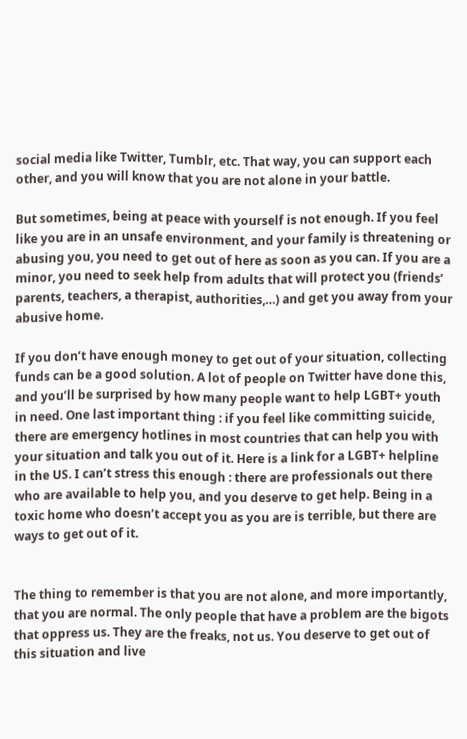social media like Twitter, Tumblr, etc. That way, you can support each other, and you will know that you are not alone in your battle.

But sometimes, being at peace with yourself is not enough. If you feel like you are in an unsafe environment, and your family is threatening or abusing you, you need to get out of here as soon as you can. If you are a minor, you need to seek help from adults that will protect you (friends’ parents, teachers, a therapist, authorities,…) and get you away from your abusive home.

If you don’t have enough money to get out of your situation, collecting funds can be a good solution. A lot of people on Twitter have done this, and you’ll be surprised by how many people want to help LGBT+ youth in need. One last important thing : if you feel like committing suicide, there are emergency hotlines in most countries that can help you with your situation and talk you out of it. Here is a link for a LGBT+ helpline in the US. I can’t stress this enough : there are professionals out there who are available to help you, and you deserve to get help. Being in a toxic home who doesn’t accept you as you are is terrible, but there are ways to get out of it.


The thing to remember is that you are not alone, and more importantly, that you are normal. The only people that have a problem are the bigots that oppress us. They are the freaks, not us. You deserve to get out of this situation and live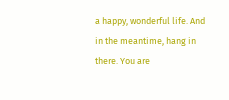a happy, wonderful life. And in the meantime, hang in there. You are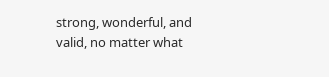strong, wonderful, and valid, no matter what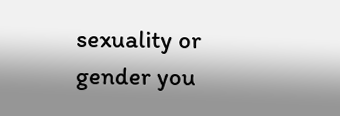sexuality or gender you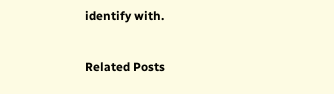identify with.

Related Posts